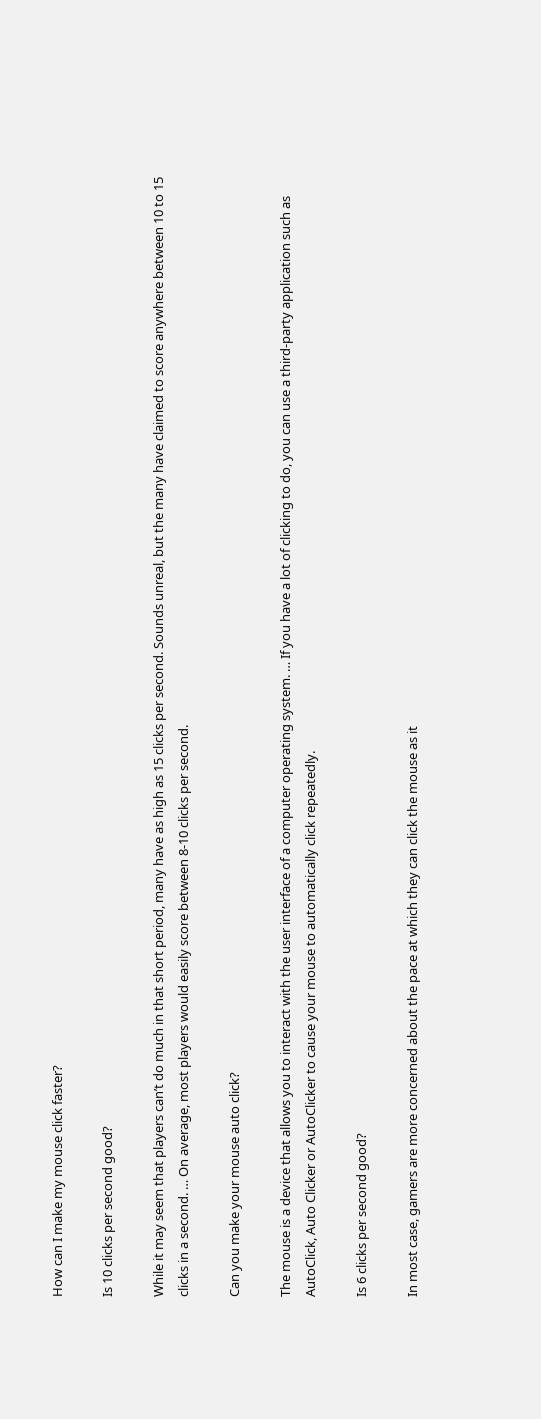How can I make my mouse click faster?

Is 10 clicks per second good?

While it may seem that players can’t do much in that short period, many have as high as 15 clicks per second. Sounds unreal, but the many have claimed to score anywhere between 10 to 15 clicks in a second. … On average, most players would easily score between 8-10 clicks per second.

Can you make your mouse auto click?

The mouse is a device that allows you to interact with the user interface of a computer operating system. … If you have a lot of clicking to do, you can use a third-party application such as AutoClick, Auto Clicker or AutoClicker to cause your mouse to automatically click repeatedly.

Is 6 clicks per second good?

In most case, gamers are more concerned about the pace at which they can click the mouse as it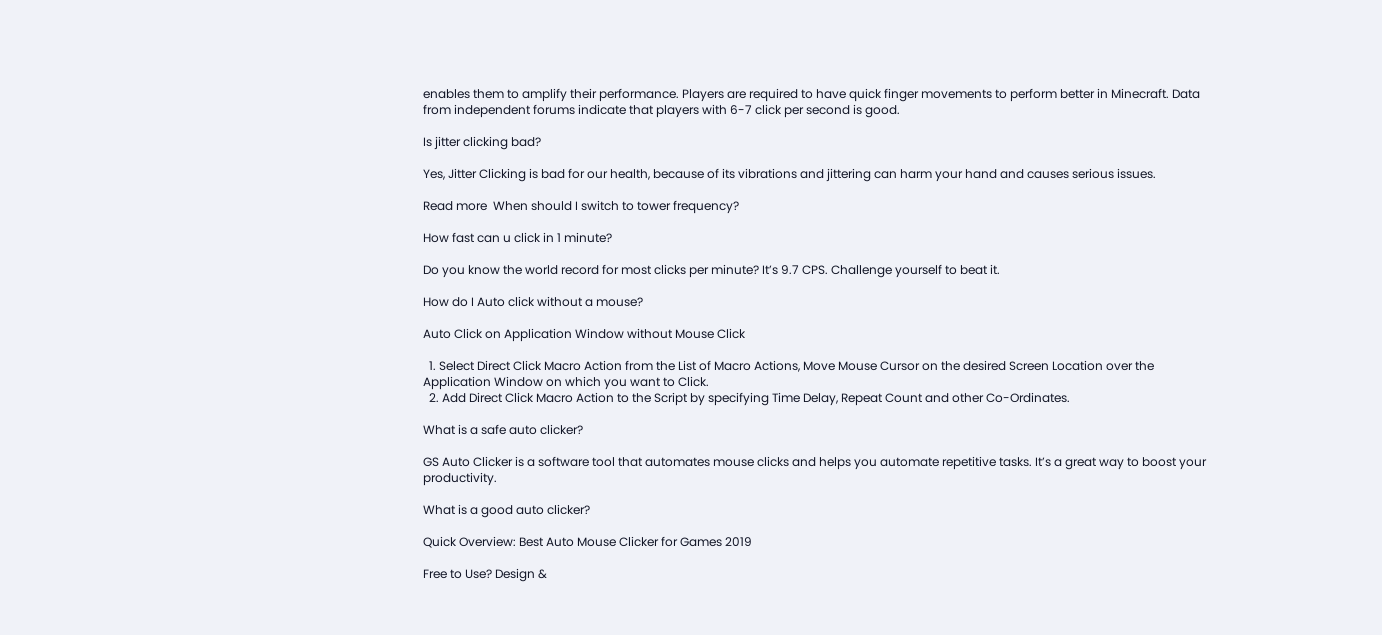enables them to amplify their performance. Players are required to have quick finger movements to perform better in Minecraft. Data from independent forums indicate that players with 6-7 click per second is good.

Is jitter clicking bad?

Yes, Jitter Clicking is bad for our health, because of its vibrations and jittering can harm your hand and causes serious issues.

Read more  When should I switch to tower frequency?

How fast can u click in 1 minute?

Do you know the world record for most clicks per minute? It’s 9.7 CPS. Challenge yourself to beat it.

How do I Auto click without a mouse?

Auto Click on Application Window without Mouse Click

  1. Select Direct Click Macro Action from the List of Macro Actions, Move Mouse Cursor on the desired Screen Location over the Application Window on which you want to Click.
  2. Add Direct Click Macro Action to the Script by specifying Time Delay, Repeat Count and other Co-Ordinates.

What is a safe auto clicker?

GS Auto Clicker is a software tool that automates mouse clicks and helps you automate repetitive tasks. It’s a great way to boost your productivity.

What is a good auto clicker?

Quick Overview: Best Auto Mouse Clicker for Games 2019

Free to Use? Design &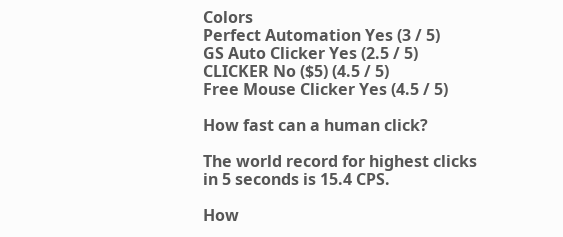Colors
Perfect Automation Yes (3 / 5)
GS Auto Clicker Yes (2.5 / 5)
CLICKER No ($5) (4.5 / 5)
Free Mouse Clicker Yes (4.5 / 5)

How fast can a human click?

The world record for highest clicks in 5 seconds is 15.4 CPS.

How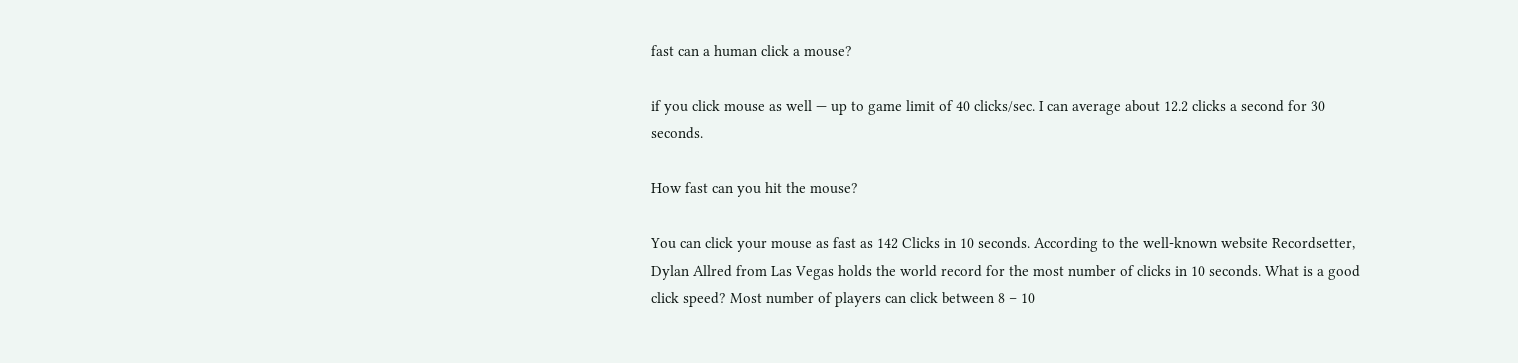fast can a human click a mouse?

if you click mouse as well — up to game limit of 40 clicks/sec. I can average about 12.2 clicks a second for 30 seconds.

How fast can you hit the mouse?

You can click your mouse as fast as 142 Clicks in 10 seconds. According to the well-known website Recordsetter, Dylan Allred from Las Vegas holds the world record for the most number of clicks in 10 seconds. What is a good click speed? Most number of players can click between 8 – 10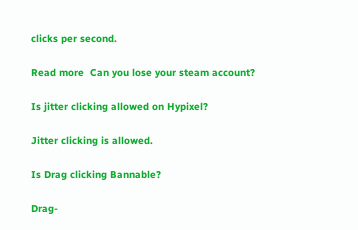clicks per second.

Read more  Can you lose your steam account?

Is jitter clicking allowed on Hypixel?

Jitter clicking is allowed.

Is Drag clicking Bannable?

Drag-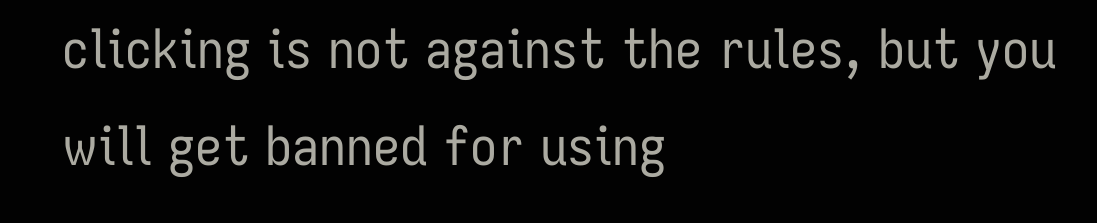clicking is not against the rules, but you will get banned for using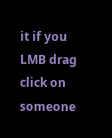it if you LMB drag click on someone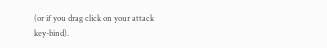(or if you drag click on your attack key-bind).